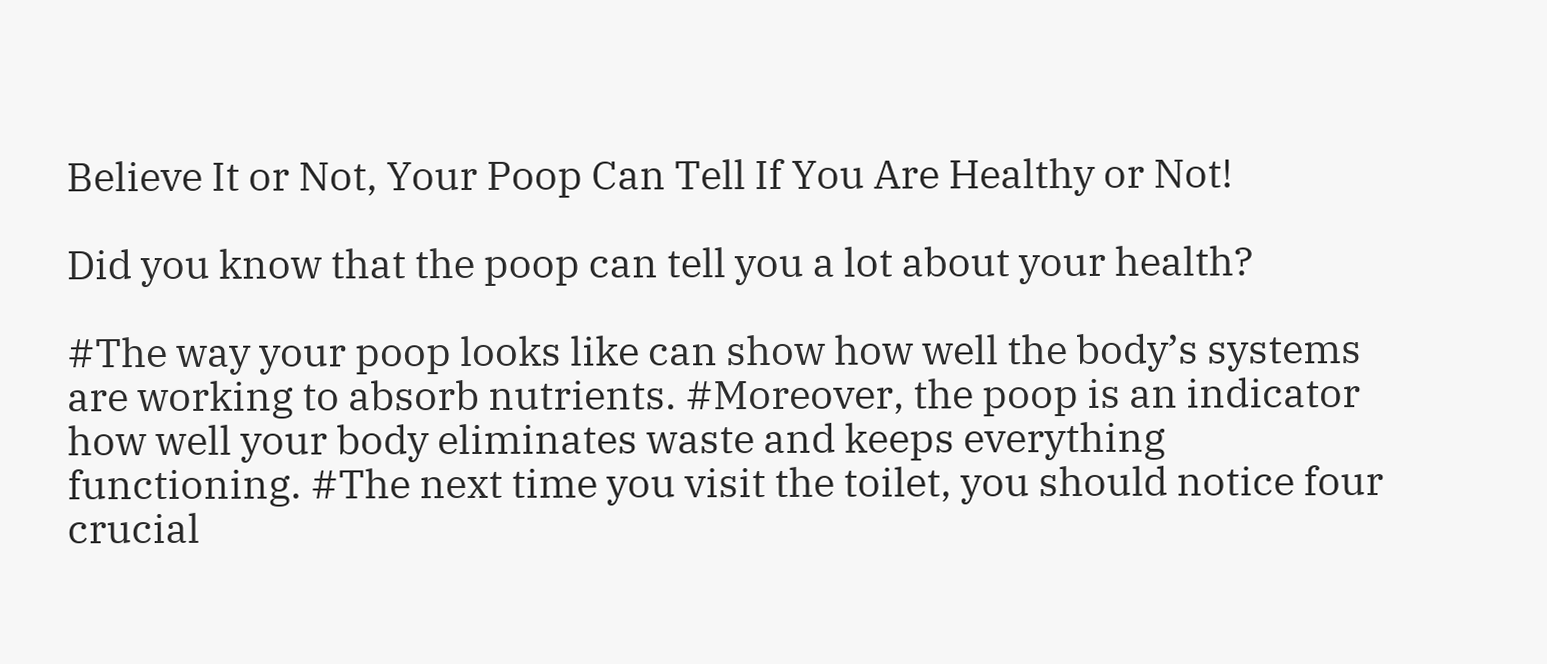Believe It or Not, Your Poop Can Tell If You Are Healthy or Not!

Did you know that the poop can tell you a lot about your health?

#The way your poop looks like can show how well the body’s systems are working to absorb nutrients. #Moreover, the poop is an indicator how well your body eliminates waste and keeps everything functioning. #The next time you visit the toilet, you should notice four crucial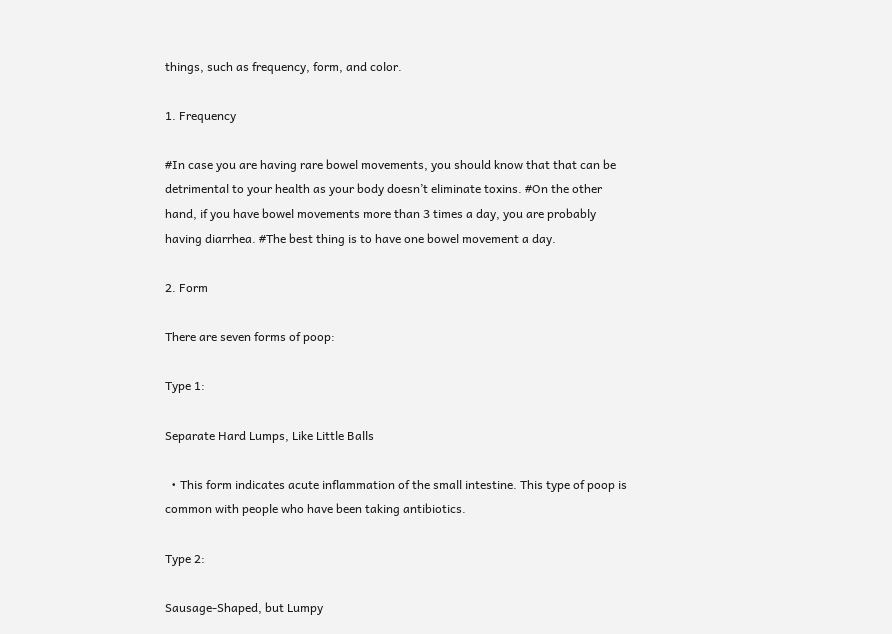things, such as frequency, form, and color.

1. Frequency

#In case you are having rare bowel movements, you should know that that can be detrimental to your health as your body doesn’t eliminate toxins. #On the other hand, if you have bowel movements more than 3 times a day, you are probably having diarrhea. #The best thing is to have one bowel movement a day.

2. Form

There are seven forms of poop:

Type 1:

Separate Hard Lumps, Like Little Balls

  • This form indicates acute inflammation of the small intestine. This type of poop is common with people who have been taking antibiotics.

Type 2:

Sausage-Shaped, but Lumpy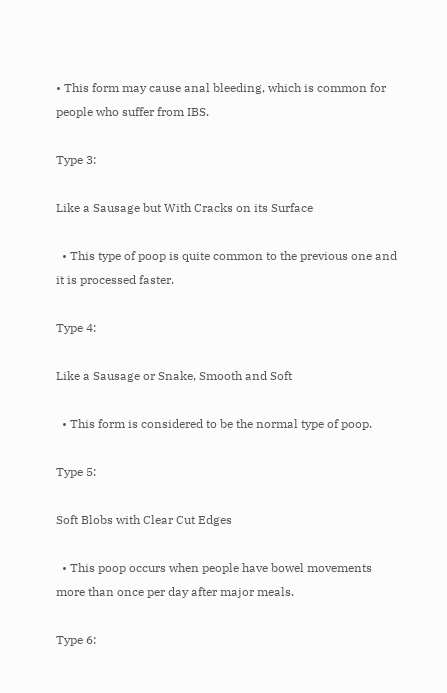• This form may cause anal bleeding, which is common for people who suffer from IBS.

Type 3:

Like a Sausage but With Cracks on its Surface

  • This type of poop is quite common to the previous one and it is processed faster.

Type 4:

Like a Sausage or Snake, Smooth and Soft

  • This form is considered to be the normal type of poop.

Type 5:

Soft Blobs with Clear Cut Edges

  • This poop occurs when people have bowel movements more than once per day after major meals.

Type 6: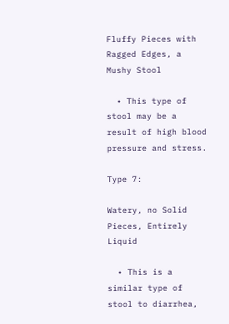Fluffy Pieces with Ragged Edges, a Mushy Stool

  • This type of stool may be a result of high blood pressure and stress.

Type 7:

Watery, no Solid Pieces, Entirely Liquid

  • This is a similar type of stool to diarrhea,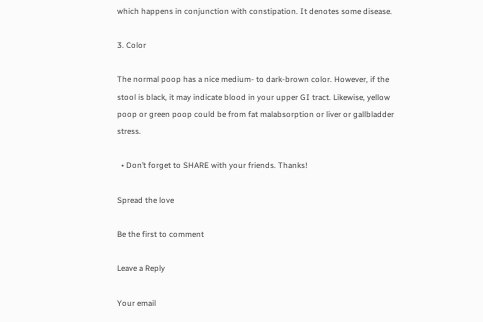which happens in conjunction with constipation. It denotes some disease.

3. Color

The normal poop has a nice medium- to dark-brown color. However, if the stool is black, it may indicate blood in your upper GI tract. Likewise, yellow poop or green poop could be from fat malabsorption or liver or gallbladder stress.

  • Don’t forget to SHARE with your friends. Thanks!

Spread the love

Be the first to comment

Leave a Reply

Your email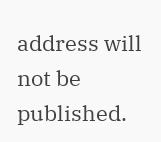address will not be published.